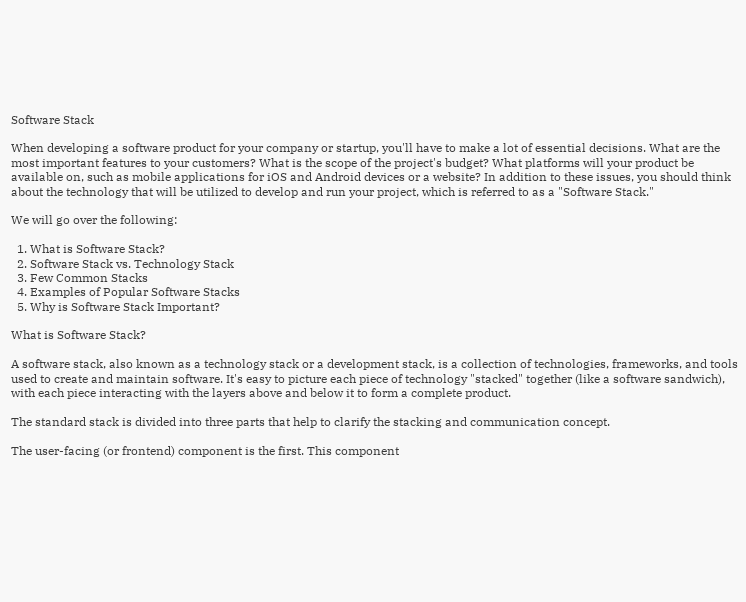Software Stack

When developing a software product for your company or startup, you'll have to make a lot of essential decisions. What are the most important features to your customers? What is the scope of the project's budget? What platforms will your product be available on, such as mobile applications for iOS and Android devices or a website? In addition to these issues, you should think about the technology that will be utilized to develop and run your project, which is referred to as a "Software Stack."

We will go over the following:

  1. What is Software Stack?
  2. Software Stack vs. Technology Stack
  3. Few Common Stacks
  4. Examples of Popular Software Stacks
  5. Why is Software Stack Important?

What is Software Stack?

A software stack, also known as a technology stack or a development stack, is a collection of technologies, frameworks, and tools used to create and maintain software. It's easy to picture each piece of technology "stacked" together (like a software sandwich), with each piece interacting with the layers above and below it to form a complete product.

The standard stack is divided into three parts that help to clarify the stacking and communication concept.

The user-facing (or frontend) component is the first. This component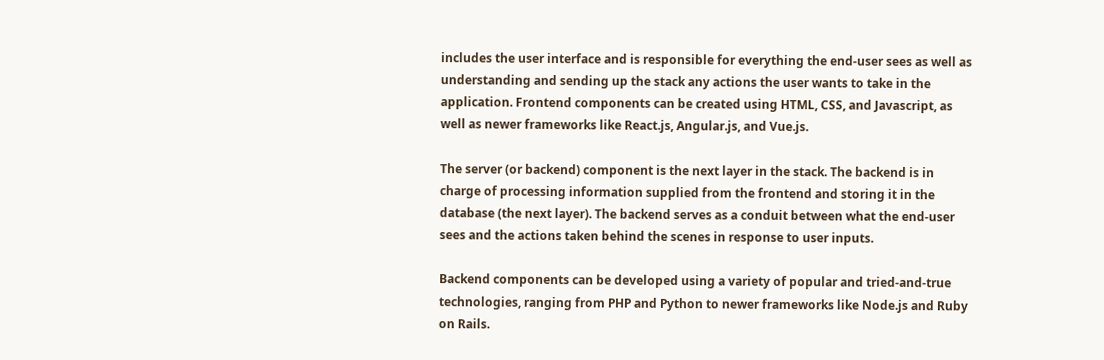includes the user interface and is responsible for everything the end-user sees as well as understanding and sending up the stack any actions the user wants to take in the application. Frontend components can be created using HTML, CSS, and Javascript, as well as newer frameworks like React.js, Angular.js, and Vue.js.

The server (or backend) component is the next layer in the stack. The backend is in charge of processing information supplied from the frontend and storing it in the database (the next layer). The backend serves as a conduit between what the end-user sees and the actions taken behind the scenes in response to user inputs.

Backend components can be developed using a variety of popular and tried-and-true technologies, ranging from PHP and Python to newer frameworks like Node.js and Ruby on Rails.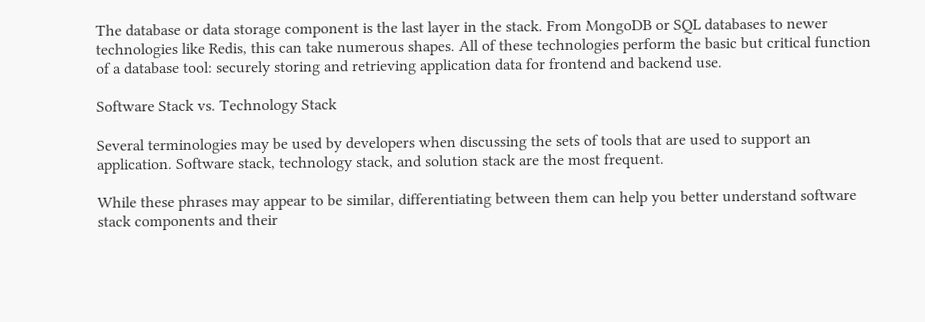The database or data storage component is the last layer in the stack. From MongoDB or SQL databases to newer technologies like Redis, this can take numerous shapes. All of these technologies perform the basic but critical function of a database tool: securely storing and retrieving application data for frontend and backend use.

Software Stack vs. Technology Stack

Several terminologies may be used by developers when discussing the sets of tools that are used to support an application. Software stack, technology stack, and solution stack are the most frequent.

While these phrases may appear to be similar, differentiating between them can help you better understand software stack components and their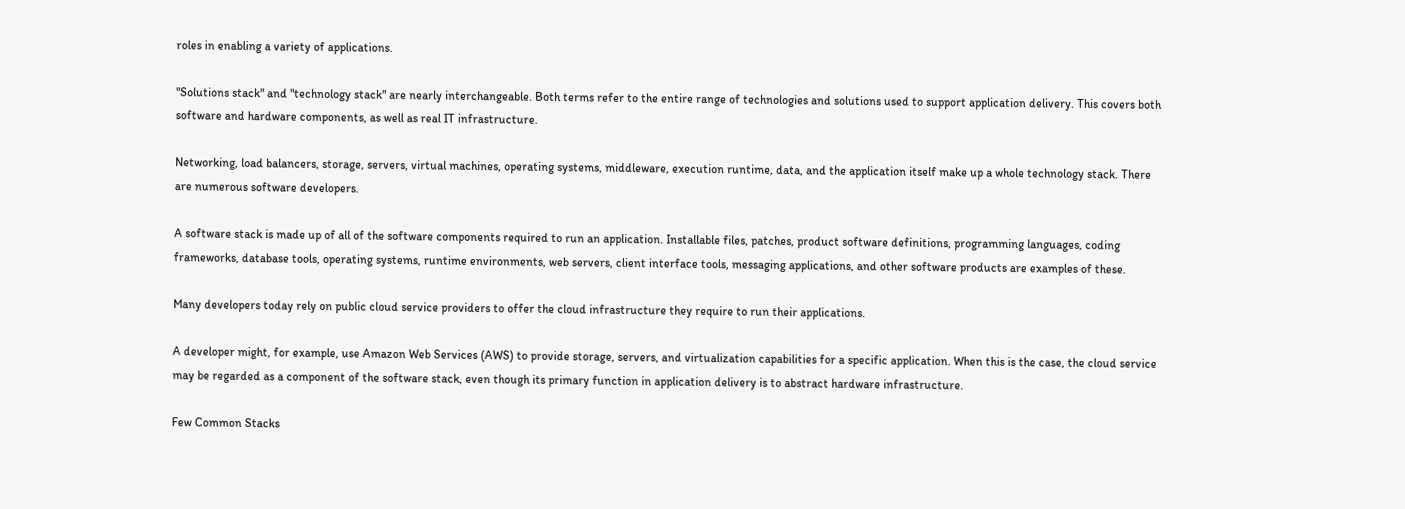roles in enabling a variety of applications.

"Solutions stack" and "technology stack" are nearly interchangeable. Both terms refer to the entire range of technologies and solutions used to support application delivery. This covers both software and hardware components, as well as real IT infrastructure.

Networking, load balancers, storage, servers, virtual machines, operating systems, middleware, execution runtime, data, and the application itself make up a whole technology stack. There are numerous software developers.

A software stack is made up of all of the software components required to run an application. Installable files, patches, product software definitions, programming languages, coding frameworks, database tools, operating systems, runtime environments, web servers, client interface tools, messaging applications, and other software products are examples of these.

Many developers today rely on public cloud service providers to offer the cloud infrastructure they require to run their applications.

A developer might, for example, use Amazon Web Services (AWS) to provide storage, servers, and virtualization capabilities for a specific application. When this is the case, the cloud service may be regarded as a component of the software stack, even though its primary function in application delivery is to abstract hardware infrastructure.

Few Common Stacks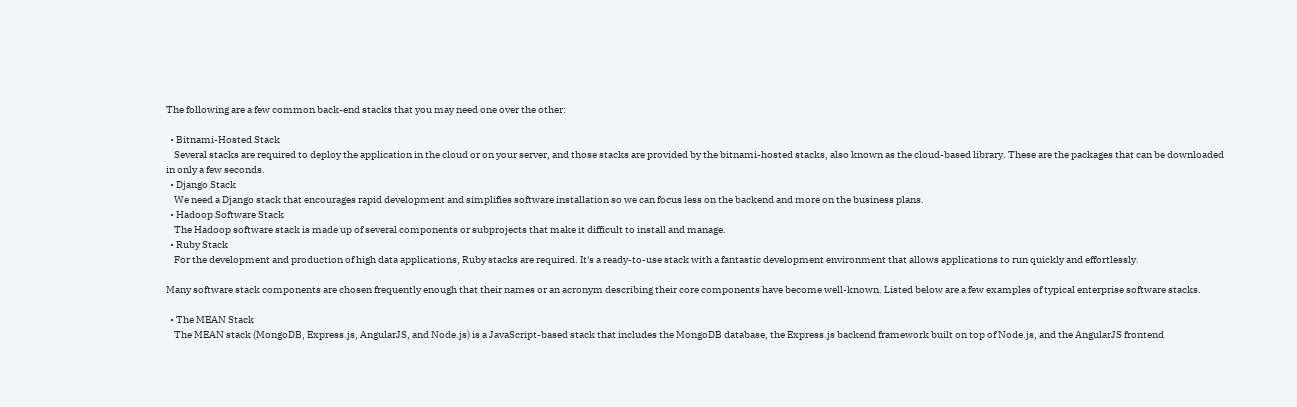The following are a few common back-end stacks that you may need one over the other:

  • Bitnami-Hosted Stack
    Several stacks are required to deploy the application in the cloud or on your server, and those stacks are provided by the bitnami-hosted stacks, also known as the cloud-based library. These are the packages that can be downloaded in only a few seconds.
  • Django Stack
    We need a Django stack that encourages rapid development and simplifies software installation so we can focus less on the backend and more on the business plans.
  • Hadoop Software Stack
    The Hadoop software stack is made up of several components or subprojects that make it difficult to install and manage.
  • Ruby Stack
    For the development and production of high data applications, Ruby stacks are required. It's a ready-to-use stack with a fantastic development environment that allows applications to run quickly and effortlessly.

Many software stack components are chosen frequently enough that their names or an acronym describing their core components have become well-known. Listed below are a few examples of typical enterprise software stacks.

  • The MEAN Stack
    The MEAN stack (MongoDB, Express.js, AngularJS, and Node.js) is a JavaScript-based stack that includes the MongoDB database, the Express.js backend framework built on top of Node.js, and the AngularJS frontend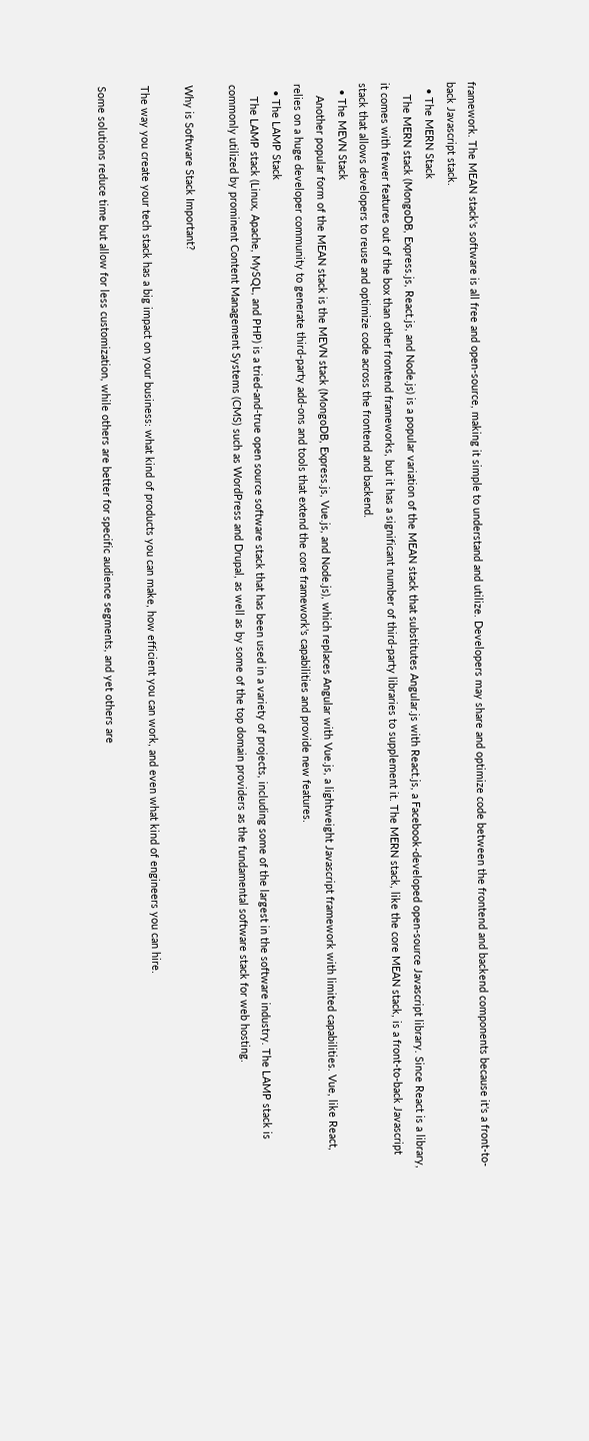framework. The MEAN stack's software is all free and open-source, making it simple to understand and utilize. Developers may share and optimize code between the frontend and backend components because it's a front-to-back Javascript stack.
  • The MERN Stack
    The MERN stack (MongoDB, Express.js, React.js, and Node.js) is a popular variation of the MEAN stack that substitutes Angular.js with React.js, a Facebook-developed open-source Javascript library. Since React is a library, it comes with fewer features out of the box than other frontend frameworks, but it has a significant number of third-party libraries to supplement it. The MERN stack, like the core MEAN stack, is a front-to-back Javascript stack that allows developers to reuse and optimize code across the frontend and backend.
  • The MEVN Stack
    Another popular form of the MEAN stack is the MEVN stack (MongoDB, Express.js, Vue.js, and Node.js), which replaces Angular with Vue.js, a lightweight Javascript framework with limited capabilities. Vue, like React, relies on a huge developer community to generate third-party add-ons and tools that extend the core framework's capabilities and provide new features.
  • The LAMP Stack
    The LAMP stack (Linux, Apache, MySQL, and PHP) is a tried-and-true open source software stack that has been used in a variety of projects, including some of the largest in the software industry. The LAMP stack is commonly utilized by prominent Content Management Systems (CMS) such as WordPress and Drupal, as well as by some of the top domain providers as the fundamental software stack for web hosting.

Why is Software Stack Important?

The way you create your tech stack has a big impact on your business: what kind of products you can make, how efficient you can work, and even what kind of engineers you can hire.

Some solutions reduce time but allow for less customization, while others are better for specific audience segments, and yet others are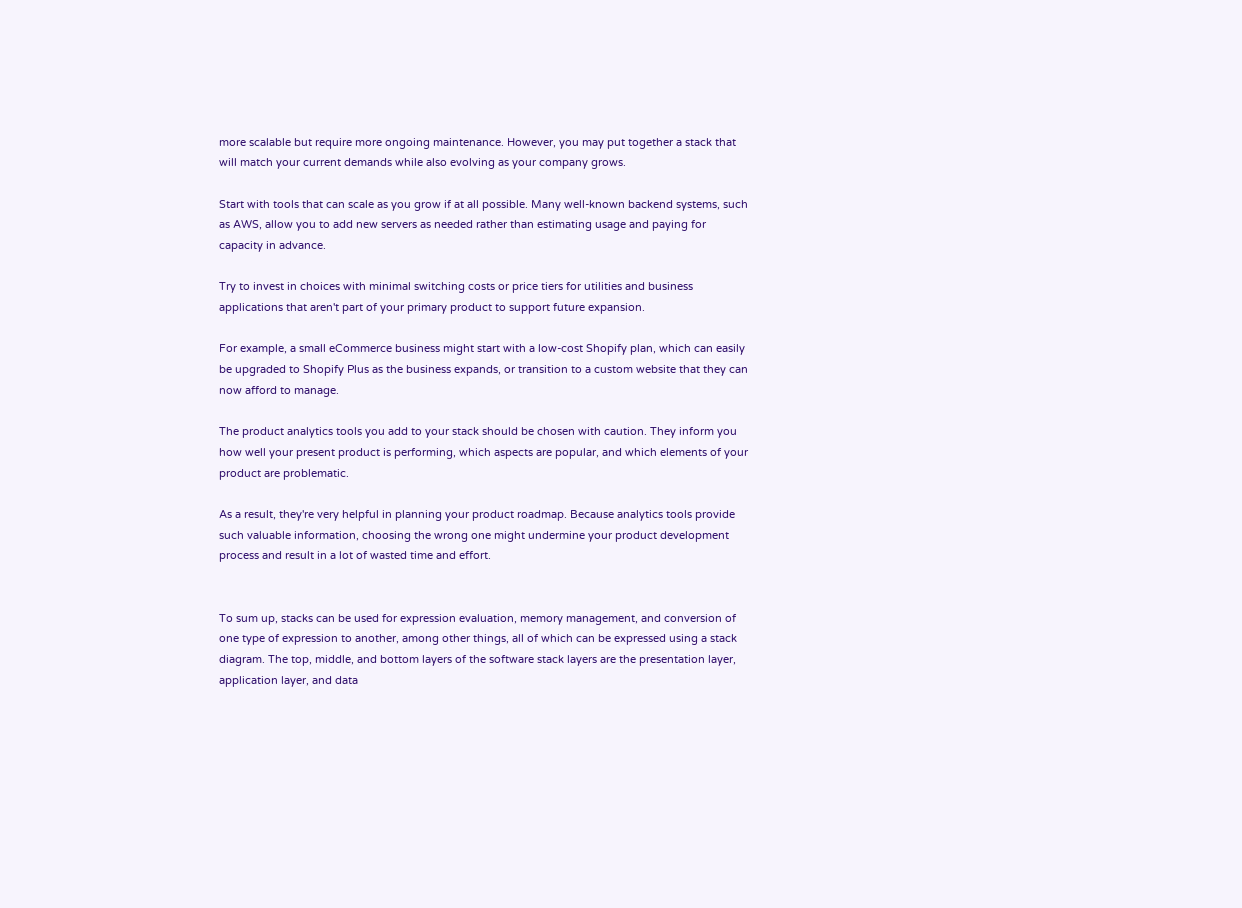more scalable but require more ongoing maintenance. However, you may put together a stack that will match your current demands while also evolving as your company grows.

Start with tools that can scale as you grow if at all possible. Many well-known backend systems, such as AWS, allow you to add new servers as needed rather than estimating usage and paying for capacity in advance.

Try to invest in choices with minimal switching costs or price tiers for utilities and business applications that aren't part of your primary product to support future expansion.

For example, a small eCommerce business might start with a low-cost Shopify plan, which can easily be upgraded to Shopify Plus as the business expands, or transition to a custom website that they can now afford to manage.

The product analytics tools you add to your stack should be chosen with caution. They inform you how well your present product is performing, which aspects are popular, and which elements of your product are problematic.

As a result, they're very helpful in planning your product roadmap. Because analytics tools provide such valuable information, choosing the wrong one might undermine your product development process and result in a lot of wasted time and effort.


To sum up, stacks can be used for expression evaluation, memory management, and conversion of one type of expression to another, among other things, all of which can be expressed using a stack diagram. The top, middle, and bottom layers of the software stack layers are the presentation layer, application layer, and data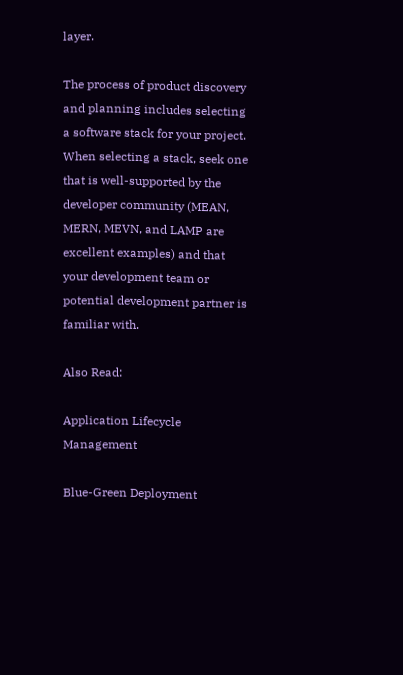layer.

The process of product discovery and planning includes selecting a software stack for your project. When selecting a stack, seek one that is well-supported by the developer community (MEAN, MERN, MEVN, and LAMP are excellent examples) and that your development team or potential development partner is familiar with.

Also Read:

Application Lifecycle Management

Blue-Green Deployment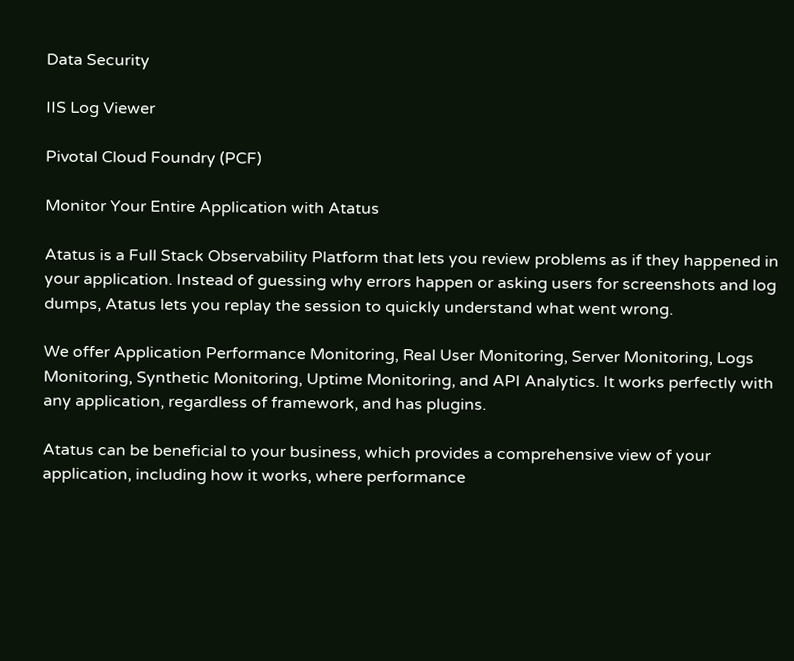Data Security

IIS Log Viewer

Pivotal Cloud Foundry (PCF)

Monitor Your Entire Application with Atatus

Atatus is a Full Stack Observability Platform that lets you review problems as if they happened in your application. Instead of guessing why errors happen or asking users for screenshots and log dumps, Atatus lets you replay the session to quickly understand what went wrong.

We offer Application Performance Monitoring, Real User Monitoring, Server Monitoring, Logs Monitoring, Synthetic Monitoring, Uptime Monitoring, and API Analytics. It works perfectly with any application, regardless of framework, and has plugins.

Atatus can be beneficial to your business, which provides a comprehensive view of your application, including how it works, where performance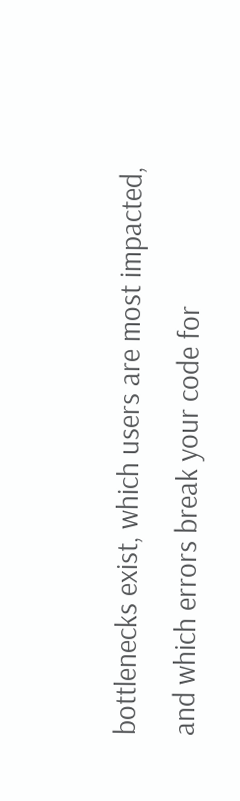bottlenecks exist, which users are most impacted, and which errors break your code for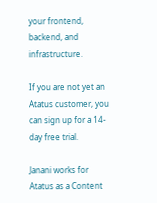your frontend, backend, and infrastructure.

If you are not yet an Atatus customer, you can sign up for a 14-day free trial.

Janani works for Atatus as a Content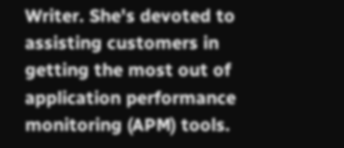Writer. She's devoted to assisting customers in getting the most out of application performance monitoring (APM) tools.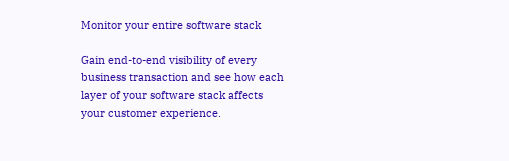Monitor your entire software stack

Gain end-to-end visibility of every business transaction and see how each layer of your software stack affects your customer experience.